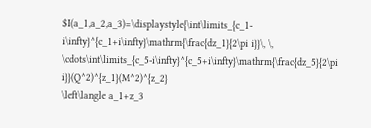$I(a_1,a_2,a_3)=\displaystyle{\int\limits_{c_1-i\infty}^{c_1+i\infty}\mathrm{\frac{dz_1}{2\pi i}}\, \, \cdots\int\limits_{c_5-i\infty}^{c_5+i\infty}\mathrm{\frac{dz_5}{2\pi i}}(Q^2)^{z_1}(M^2)^{z_2}
\left\langle a_1+z_3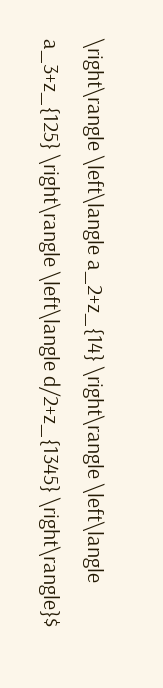\right\rangle \left\langle a_2+z_{14} \right\rangle \left\langle a_3+z_{125} \right\rangle \left\langle d/2+z_{1345} \right\rangle}$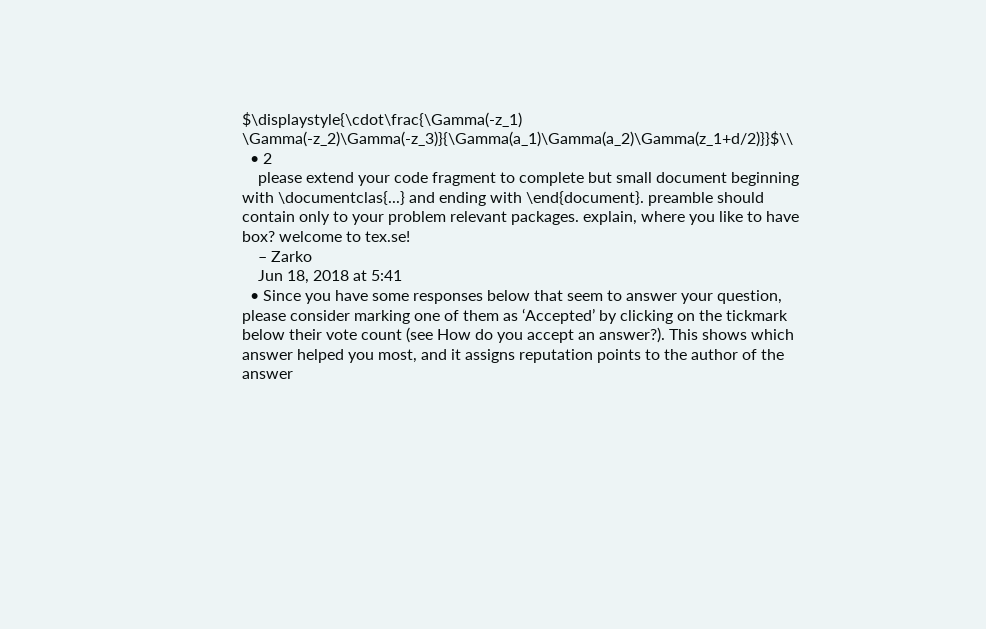$\displaystyle{\cdot\frac{\Gamma(-z_1) \Gamma(-z_2)\Gamma(-z_3)}{\Gamma(a_1)\Gamma(a_2)\Gamma(z_1+d/2)}}$\\
  • 2
    please extend your code fragment to complete but small document beginning with \documentclas{...} and ending with \end{document}. preamble should contain only to your problem relevant packages. explain, where you like to have box? welcome to tex.se!
    – Zarko
    Jun 18, 2018 at 5:41
  • Since you have some responses below that seem to answer your question, please consider marking one of them as ‘Accepted’ by clicking on the tickmark below their vote count (see How do you accept an answer?). This shows which answer helped you most, and it assigns reputation points to the author of the answer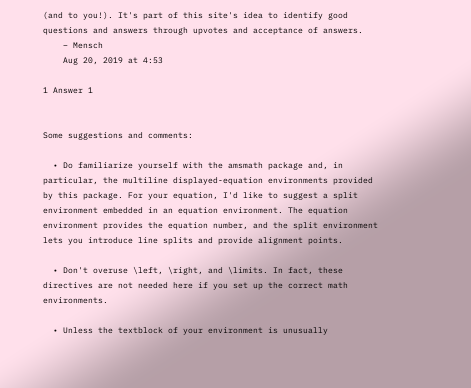(and to you!). It's part of this site's idea to identify good questions and answers through upvotes and acceptance of answers.
    – Mensch
    Aug 20, 2019 at 4:53

1 Answer 1


Some suggestions and comments:

  • Do familiarize yourself with the amsmath package and, in particular, the multiline displayed-equation environments provided by this package. For your equation, I'd like to suggest a split environment embedded in an equation environment. The equation environment provides the equation number, and the split environment lets you introduce line splits and provide alignment points.

  • Don't overuse \left, \right, and \limits. In fact, these directives are not needed here if you set up the correct math environments.

  • Unless the textblock of your environment is unusually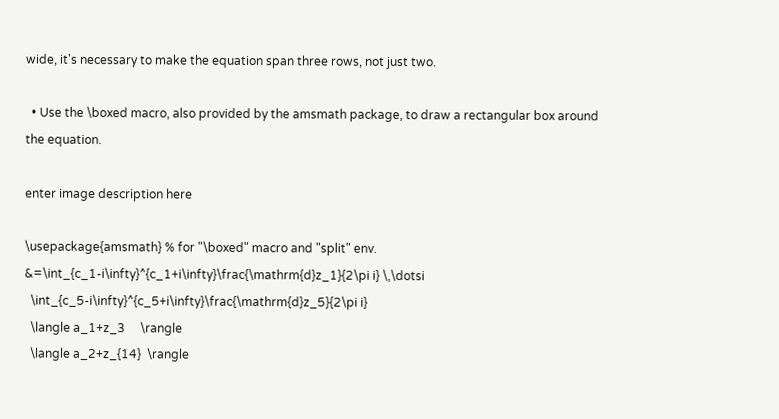wide, it's necessary to make the equation span three rows, not just two.

  • Use the \boxed macro, also provided by the amsmath package, to draw a rectangular box around the equation.

enter image description here

\usepackage{amsmath} % for "\boxed" macro and "split" env.
&=\int_{c_1-i\infty}^{c_1+i\infty}\frac{\mathrm{d}z_1}{2\pi i} \,\dotsi
  \int_{c_5-i\infty}^{c_5+i\infty}\frac{\mathrm{d}z_5}{2\pi i}
  \langle a_1+z_3     \rangle
  \langle a_2+z_{14}  \rangle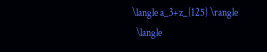\langle a_3+z_{125} \rangle
  \langle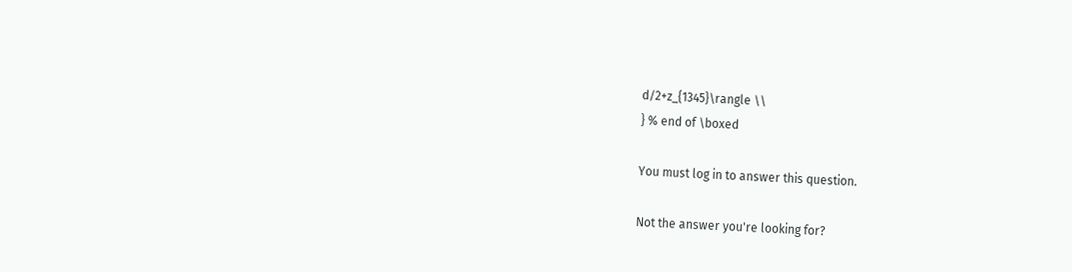d/2+z_{1345}\rangle \\
} % end of \boxed

You must log in to answer this question.

Not the answer you're looking for?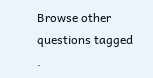Browse other questions tagged .